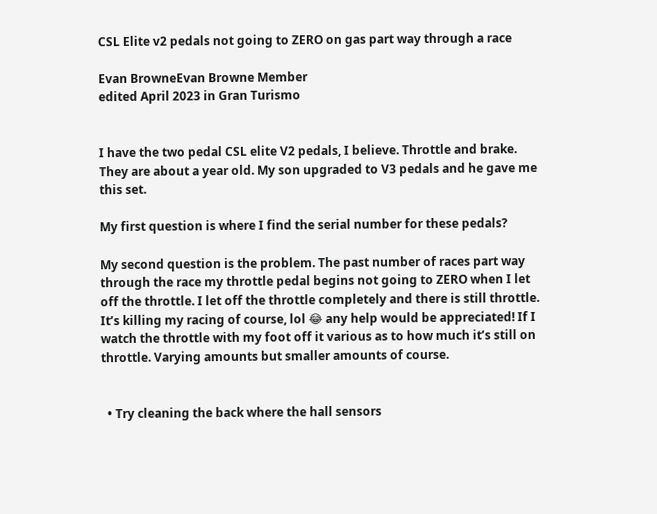CSL Elite v2 pedals not going to ZERO on gas part way through a race

Evan BrowneEvan Browne Member
edited April 2023 in Gran Turismo


I have the two pedal CSL elite V2 pedals, I believe. Throttle and brake. They are about a year old. My son upgraded to V3 pedals and he gave me this set.

My first question is where I find the serial number for these pedals?

My second question is the problem. The past number of races part way through the race my throttle pedal begins not going to ZERO when I let off the throttle. I let off the throttle completely and there is still throttle. It’s killing my racing of course, lol 😂 any help would be appreciated! If I watch the throttle with my foot off it various as to how much it’s still on throttle. Varying amounts but smaller amounts of course.


  • Try cleaning the back where the hall sensors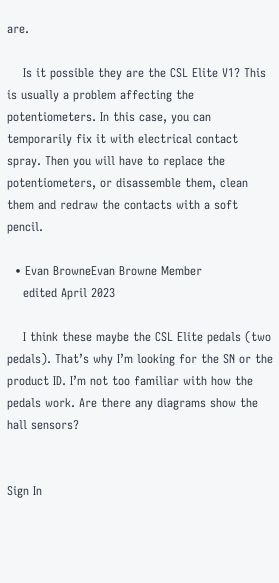are.

    Is it possible they are the CSL Elite V1? This is usually a problem affecting the potentiometers. In this case, you can temporarily fix it with electrical contact spray. Then you will have to replace the potentiometers, or disassemble them, clean them and redraw the contacts with a soft pencil.

  • Evan BrowneEvan Browne Member
    edited April 2023

    I think these maybe the CSL Elite pedals (two pedals). That’s why I’m looking for the SN or the product ID. I’m not too familiar with how the pedals work. Are there any diagrams show the hall sensors?


Sign In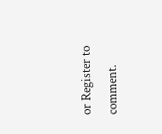or Register to comment.